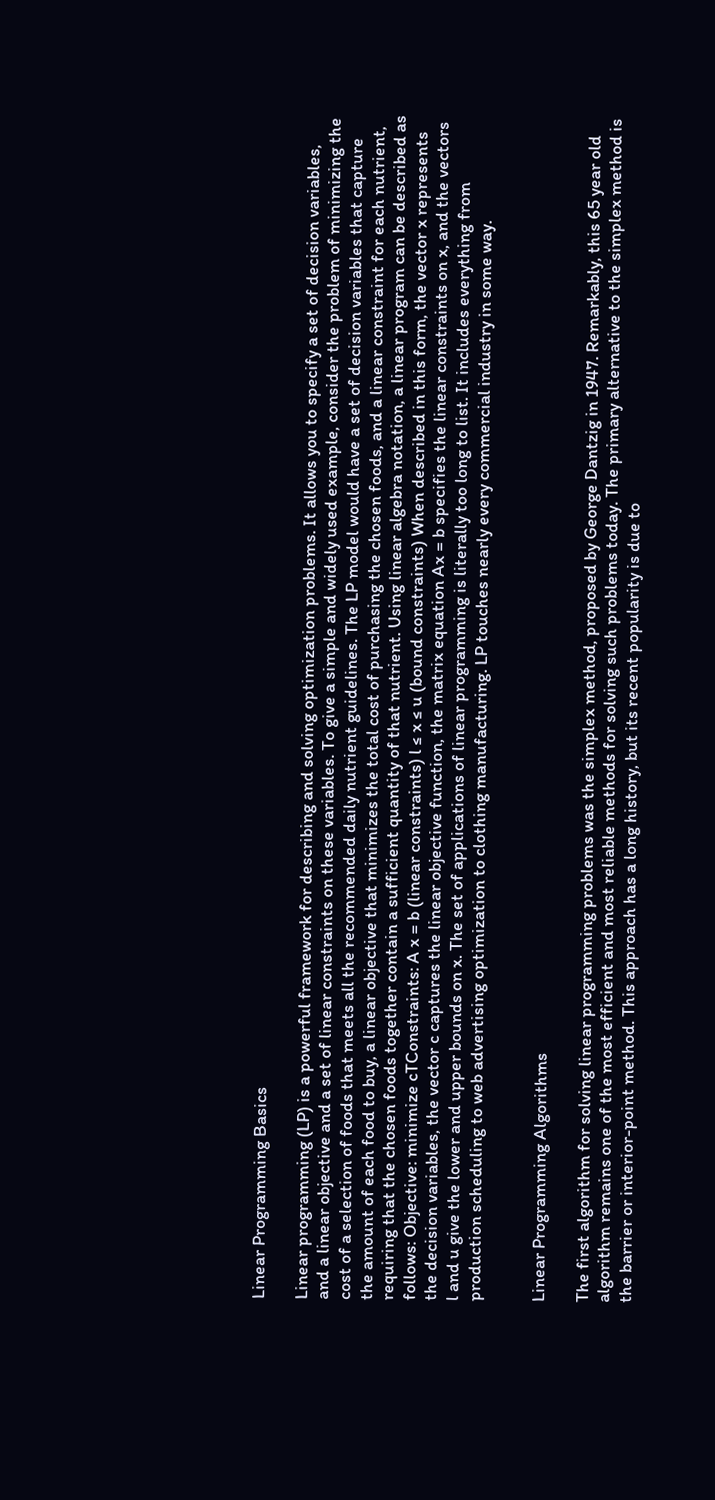Linear Programming Basics

Linear programming (LP) is a powerful framework for describing and solving optimization problems. It allows you to specify a set of decision variables, and a linear objective and a set of linear constraints on these variables. To give a simple and widely used example, consider the problem of minimizing the cost of a selection of foods that meets all the recommended daily nutrient guidelines. The LP model would have a set of decision variables that capture the amount of each food to buy, a linear objective that minimizes the total cost of purchasing the chosen foods, and a linear constraint for each nutrient, requiring that the chosen foods together contain a sufficient quantity of that nutrient. Using linear algebra notation, a linear program can be described as follows: Objective: minimize cTConstraints: A x = b (linear constraints) l ≤ x ≤ u (bound constraints) When described in this form, the vector x represents the decision variables, the vector c captures the linear objective function, the matrix equation Ax = b specifies the linear constraints on x, and the vectors l and u give the lower and upper bounds on x. The set of applications of linear programming is literally too long to list. It includes everything from production scheduling to web advertising optimization to clothing manufacturing. LP touches nearly every commercial industry in some way.


Linear Programming Algorithms

The first algorithm for solving linear programming problems was the simplex method, proposed by George Dantzig in 1947. Remarkably, this 65 year old algorithm remains one of the most efficient and most reliable methods for solving such problems today. The primary alternative to the simplex method is the barrier or interior-point method. This approach has a long history, but its recent popularity is due to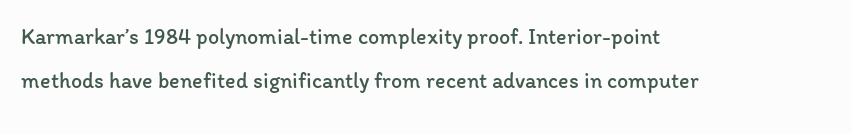Karmarkar’s 1984 polynomial-time complexity proof. Interior-point methods have benefited significantly from recent advances in computer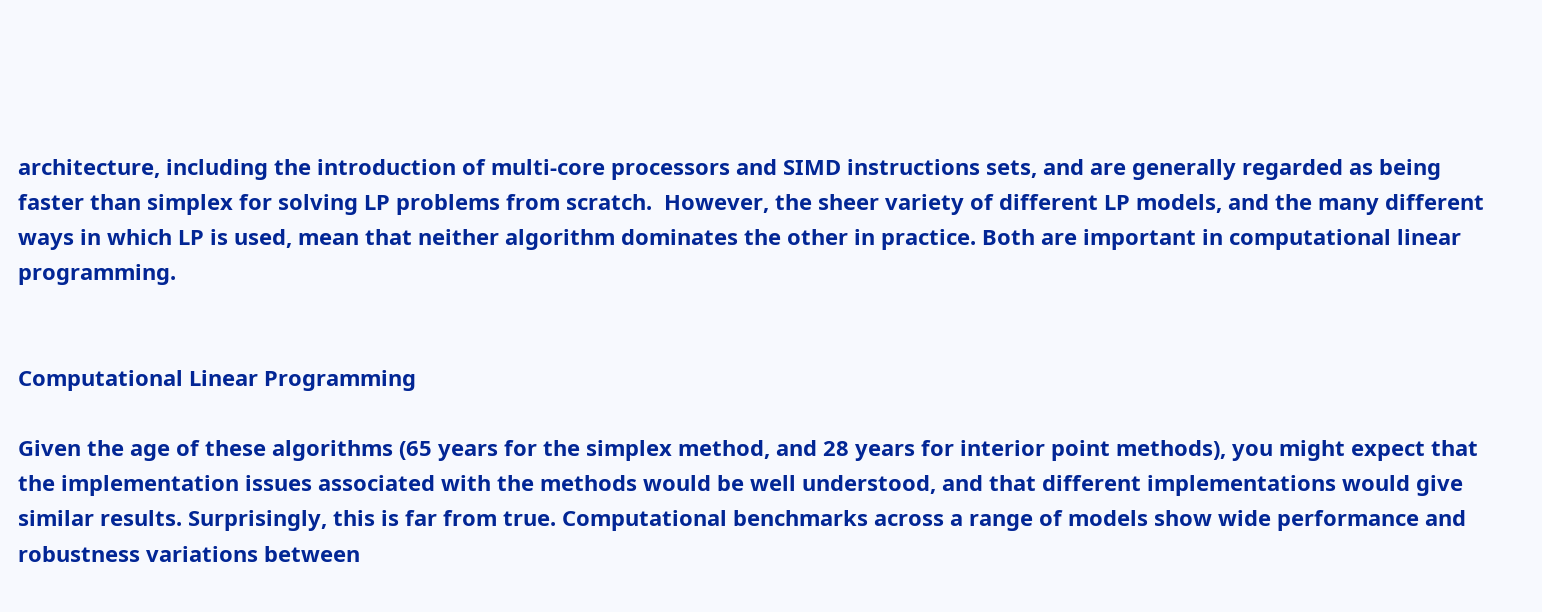architecture, including the introduction of multi-core processors and SIMD instructions sets, and are generally regarded as being faster than simplex for solving LP problems from scratch.  However, the sheer variety of different LP models, and the many different ways in which LP is used, mean that neither algorithm dominates the other in practice. Both are important in computational linear programming.


Computational Linear Programming

Given the age of these algorithms (65 years for the simplex method, and 28 years for interior point methods), you might expect that the implementation issues associated with the methods would be well understood, and that different implementations would give similar results. Surprisingly, this is far from true. Computational benchmarks across a range of models show wide performance and robustness variations between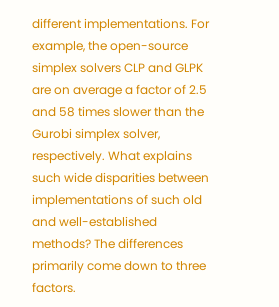different implementations. For example, the open-source simplex solvers CLP and GLPK are on average a factor of 2.5 and 58 times slower than the Gurobi simplex solver, respectively. What explains such wide disparities between implementations of such old and well-established methods? The differences primarily come down to three factors.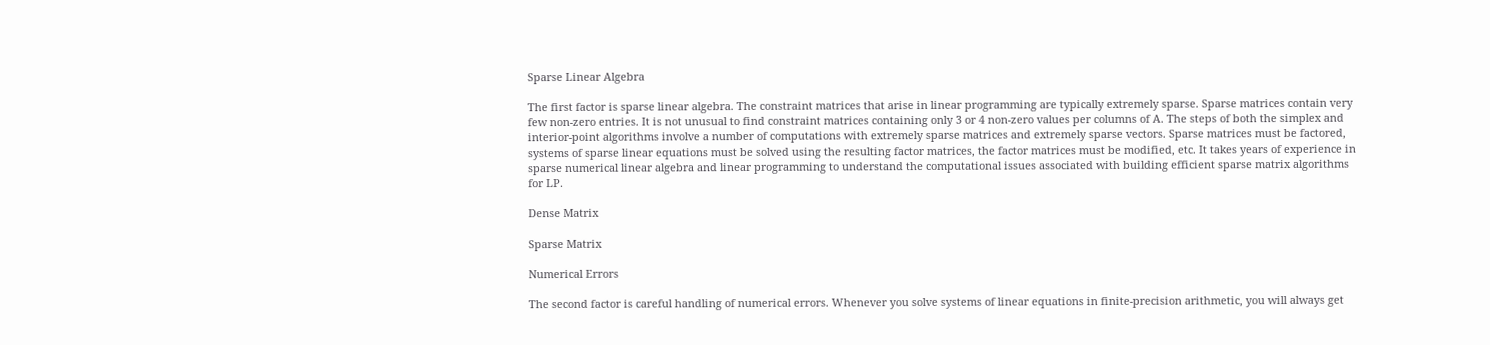Sparse Linear Algebra

The first factor is sparse linear algebra. The constraint matrices that arise in linear programming are typically extremely sparse. Sparse matrices contain very few non-zero entries. It is not unusual to find constraint matrices containing only 3 or 4 non-zero values per columns of A. The steps of both the simplex and interior-point algorithms involve a number of computations with extremely sparse matrices and extremely sparse vectors. Sparse matrices must be factored, systems of sparse linear equations must be solved using the resulting factor matrices, the factor matrices must be modified, etc. It takes years of experience in sparse numerical linear algebra and linear programming to understand the computational issues associated with building efficient sparse matrix algorithms for LP.

Dense Matrix

Sparse Matrix

Numerical Errors

The second factor is careful handling of numerical errors. Whenever you solve systems of linear equations in finite-precision arithmetic, you will always get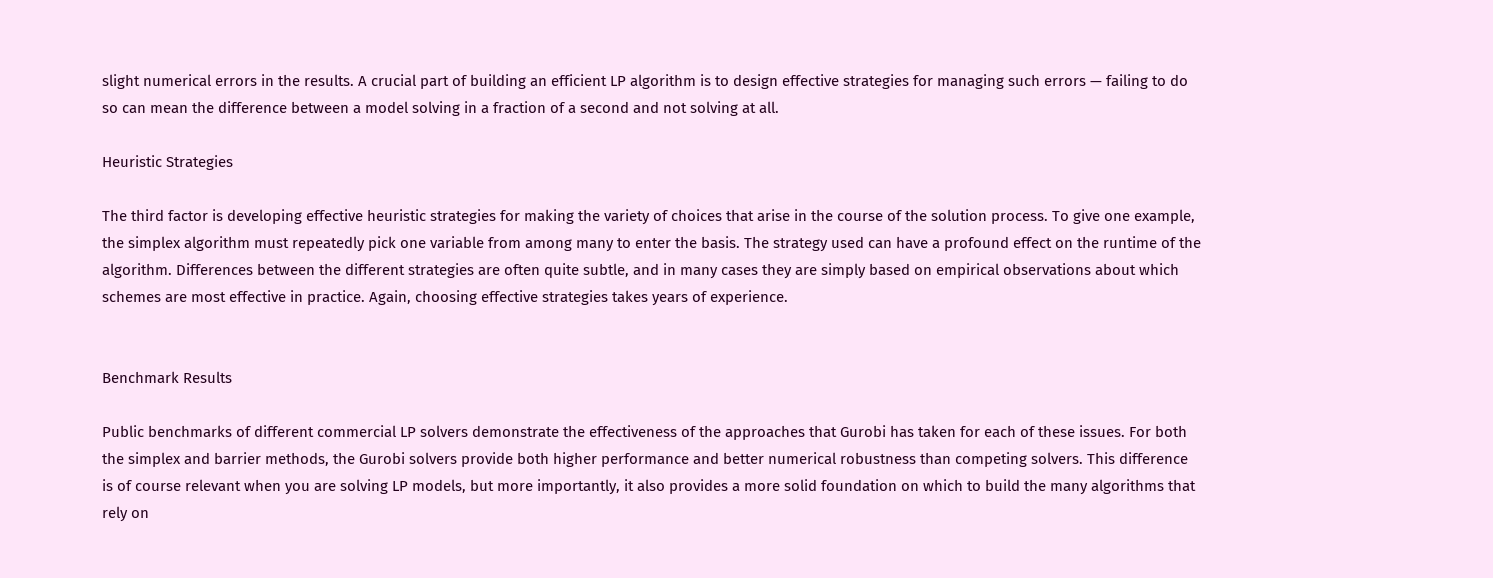slight numerical errors in the results. A crucial part of building an efficient LP algorithm is to design effective strategies for managing such errors — failing to do so can mean the difference between a model solving in a fraction of a second and not solving at all.

Heuristic Strategies

The third factor is developing effective heuristic strategies for making the variety of choices that arise in the course of the solution process. To give one example, the simplex algorithm must repeatedly pick one variable from among many to enter the basis. The strategy used can have a profound effect on the runtime of the algorithm. Differences between the different strategies are often quite subtle, and in many cases they are simply based on empirical observations about which schemes are most effective in practice. Again, choosing effective strategies takes years of experience.


Benchmark Results

Public benchmarks of different commercial LP solvers demonstrate the effectiveness of the approaches that Gurobi has taken for each of these issues. For both the simplex and barrier methods, the Gurobi solvers provide both higher performance and better numerical robustness than competing solvers. This difference is of course relevant when you are solving LP models, but more importantly, it also provides a more solid foundation on which to build the many algorithms that rely on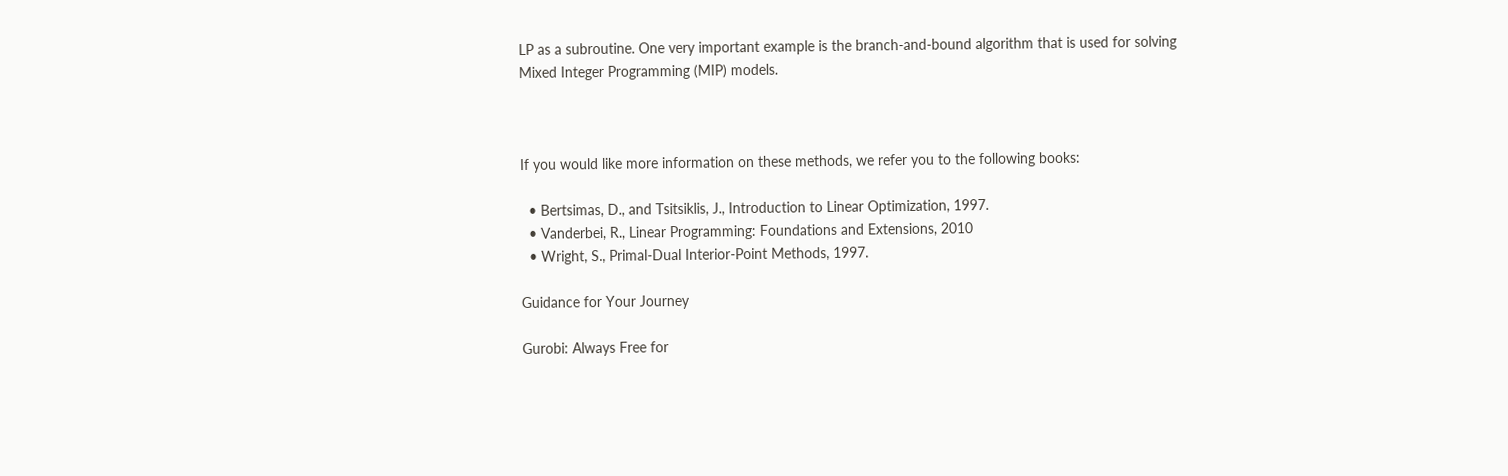LP as a subroutine. One very important example is the branch-and-bound algorithm that is used for solving Mixed Integer Programming (MIP) models.



If you would like more information on these methods, we refer you to the following books:

  • Bertsimas, D., and Tsitsiklis, J., Introduction to Linear Optimization, 1997.
  • Vanderbei, R., Linear Programming: Foundations and Extensions, 2010
  • Wright, S., Primal-Dual Interior-Point Methods, 1997.

Guidance for Your Journey

Gurobi: Always Free for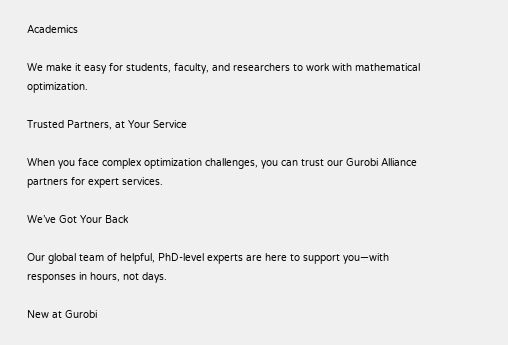Academics

We make it easy for students, faculty, and researchers to work with mathematical optimization.

Trusted Partners, at Your Service

When you face complex optimization challenges, you can trust our Gurobi Alliance partners for expert services.

We’ve Got Your Back

Our global team of helpful, PhD-level experts are here to support you—with responses in hours, not days.

New at Gurobi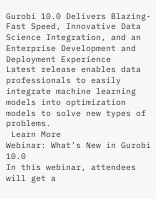Gurobi 10.0 Delivers Blazing-Fast Speed, Innovative Data Science Integration, and an Enterprise Development and Deployment Experience
Latest release enables data professionals to easily integrate machine learning models into optimization models to solve new types of problems.
 Learn More
Webinar: What’s New in Gurobi 10.0
In this webinar, attendees will get a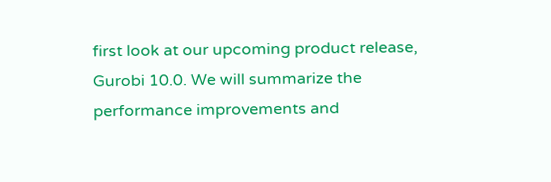first look at our upcoming product release, Gurobi 10.0. We will summarize the performance improvements and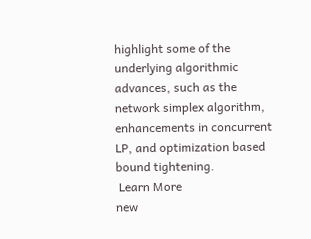highlight some of the underlying algorithmic advances, such as the network simplex algorithm, enhancements in concurrent LP, and optimization based bound tightening.
 Learn More
new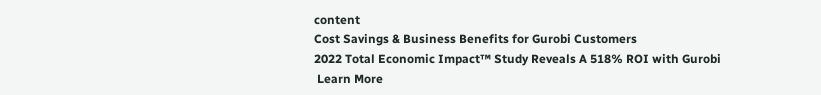content
Cost Savings & Business Benefits for Gurobi Customers
2022 Total Economic Impact™ Study Reveals A 518% ROI with Gurobi
 Learn More